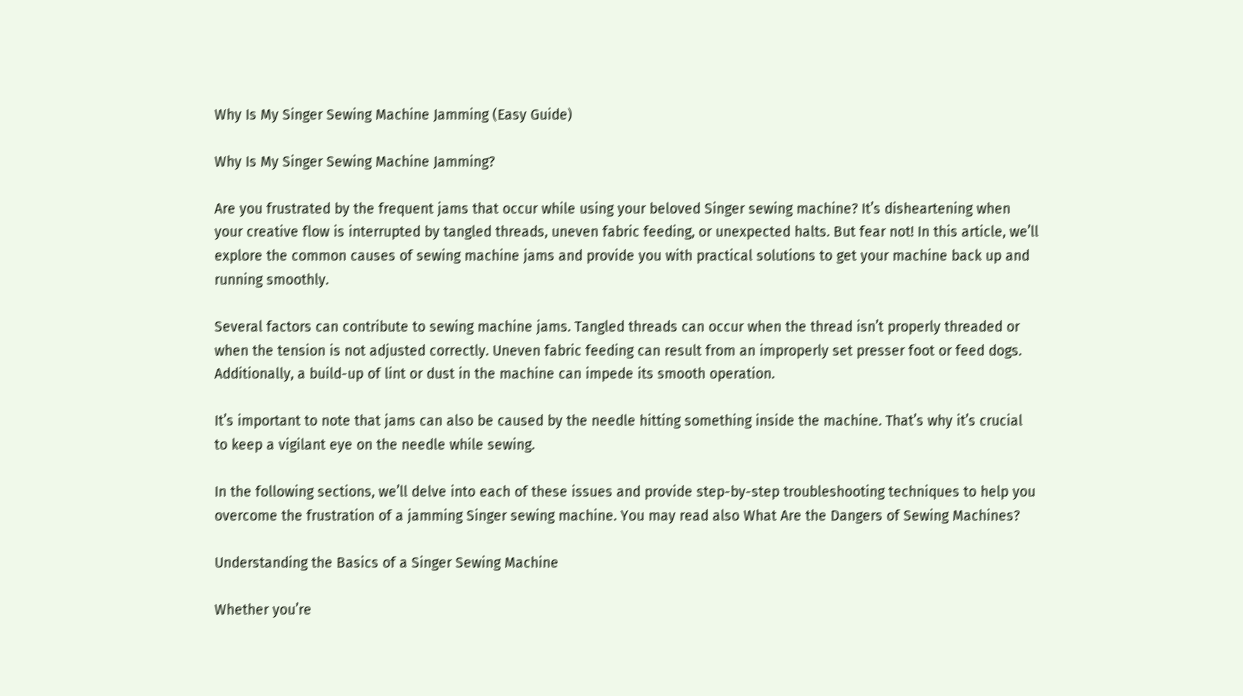Why Is My Singer Sewing Machine Jamming (Easy Guide)

Why Is My Singer Sewing Machine Jamming?

Are you frustrated by the frequent jams that occur while using your beloved Singer sewing machine? It’s disheartening when your creative flow is interrupted by tangled threads, uneven fabric feeding, or unexpected halts. But fear not! In this article, we’ll explore the common causes of sewing machine jams and provide you with practical solutions to get your machine back up and running smoothly.

Several factors can contribute to sewing machine jams. Tangled threads can occur when the thread isn’t properly threaded or when the tension is not adjusted correctly. Uneven fabric feeding can result from an improperly set presser foot or feed dogs. Additionally, a build-up of lint or dust in the machine can impede its smooth operation.

It’s important to note that jams can also be caused by the needle hitting something inside the machine. That’s why it’s crucial to keep a vigilant eye on the needle while sewing.

In the following sections, we’ll delve into each of these issues and provide step-by-step troubleshooting techniques to help you overcome the frustration of a jamming Singer sewing machine. You may read also What Are the Dangers of Sewing Machines?

Understanding the Basics of a Singer Sewing Machine

Whether you’re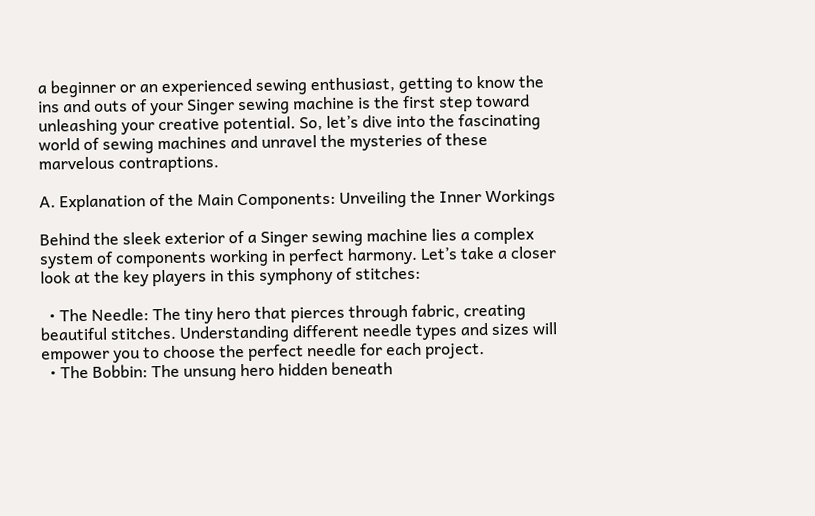a beginner or an experienced sewing enthusiast, getting to know the ins and outs of your Singer sewing machine is the first step toward unleashing your creative potential. So, let’s dive into the fascinating world of sewing machines and unravel the mysteries of these marvelous contraptions.

A. Explanation of the Main Components: Unveiling the Inner Workings

Behind the sleek exterior of a Singer sewing machine lies a complex system of components working in perfect harmony. Let’s take a closer look at the key players in this symphony of stitches:

  • The Needle: The tiny hero that pierces through fabric, creating beautiful stitches. Understanding different needle types and sizes will empower you to choose the perfect needle for each project.
  • The Bobbin: The unsung hero hidden beneath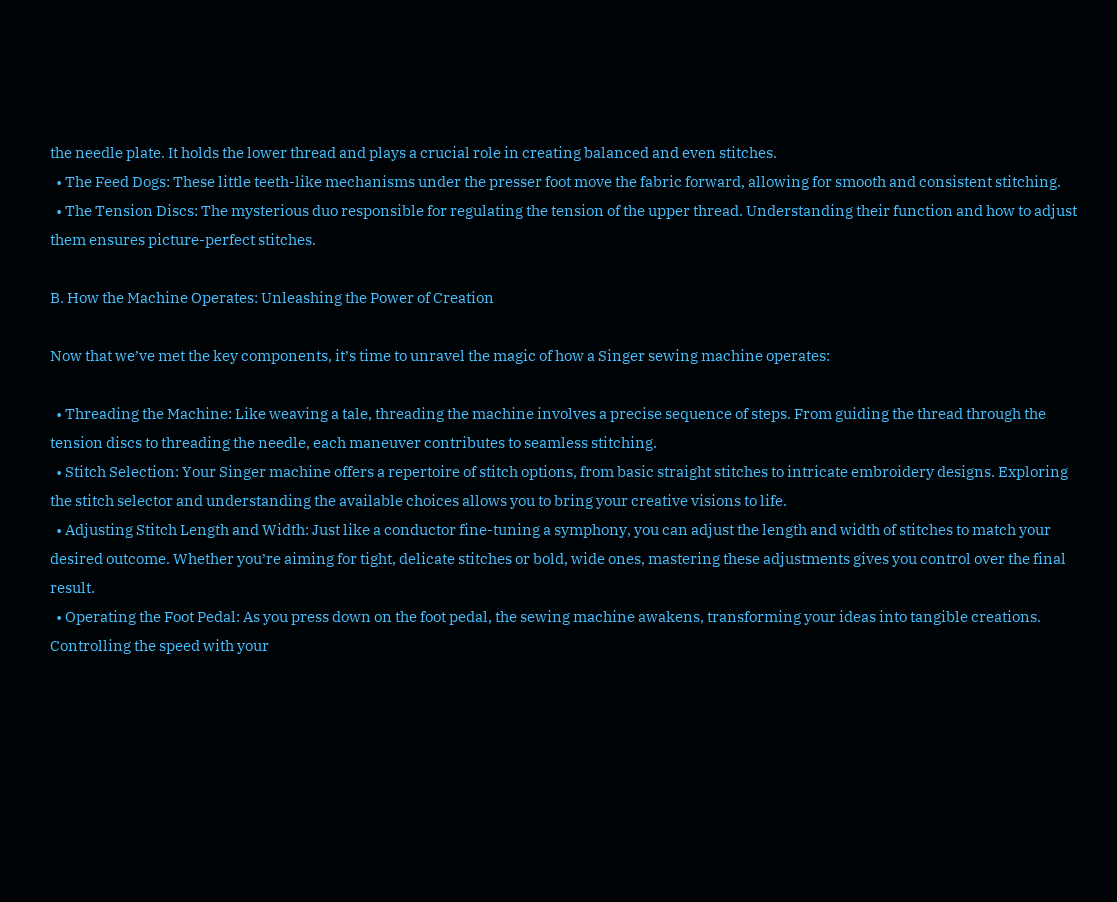the needle plate. It holds the lower thread and plays a crucial role in creating balanced and even stitches.
  • The Feed Dogs: These little teeth-like mechanisms under the presser foot move the fabric forward, allowing for smooth and consistent stitching.
  • The Tension Discs: The mysterious duo responsible for regulating the tension of the upper thread. Understanding their function and how to adjust them ensures picture-perfect stitches.

B. How the Machine Operates: Unleashing the Power of Creation

Now that we’ve met the key components, it’s time to unravel the magic of how a Singer sewing machine operates:

  • Threading the Machine: Like weaving a tale, threading the machine involves a precise sequence of steps. From guiding the thread through the tension discs to threading the needle, each maneuver contributes to seamless stitching.
  • Stitch Selection: Your Singer machine offers a repertoire of stitch options, from basic straight stitches to intricate embroidery designs. Exploring the stitch selector and understanding the available choices allows you to bring your creative visions to life.
  • Adjusting Stitch Length and Width: Just like a conductor fine-tuning a symphony, you can adjust the length and width of stitches to match your desired outcome. Whether you’re aiming for tight, delicate stitches or bold, wide ones, mastering these adjustments gives you control over the final result.
  • Operating the Foot Pedal: As you press down on the foot pedal, the sewing machine awakens, transforming your ideas into tangible creations. Controlling the speed with your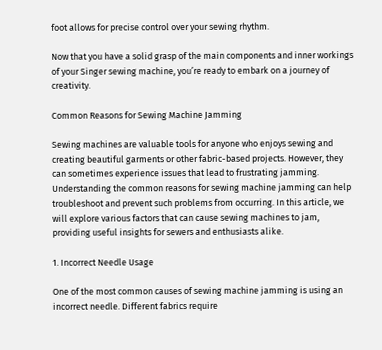foot allows for precise control over your sewing rhythm.

Now that you have a solid grasp of the main components and inner workings of your Singer sewing machine, you’re ready to embark on a journey of creativity.

Common Reasons for Sewing Machine Jamming

Sewing machines are valuable tools for anyone who enjoys sewing and creating beautiful garments or other fabric-based projects. However, they can sometimes experience issues that lead to frustrating jamming. Understanding the common reasons for sewing machine jamming can help troubleshoot and prevent such problems from occurring. In this article, we will explore various factors that can cause sewing machines to jam, providing useful insights for sewers and enthusiasts alike.

1. Incorrect Needle Usage

One of the most common causes of sewing machine jamming is using an incorrect needle. Different fabrics require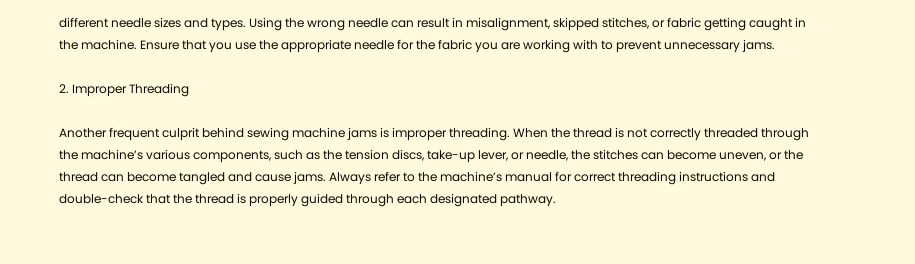different needle sizes and types. Using the wrong needle can result in misalignment, skipped stitches, or fabric getting caught in the machine. Ensure that you use the appropriate needle for the fabric you are working with to prevent unnecessary jams.

2. Improper Threading

Another frequent culprit behind sewing machine jams is improper threading. When the thread is not correctly threaded through the machine’s various components, such as the tension discs, take-up lever, or needle, the stitches can become uneven, or the thread can become tangled and cause jams. Always refer to the machine’s manual for correct threading instructions and double-check that the thread is properly guided through each designated pathway.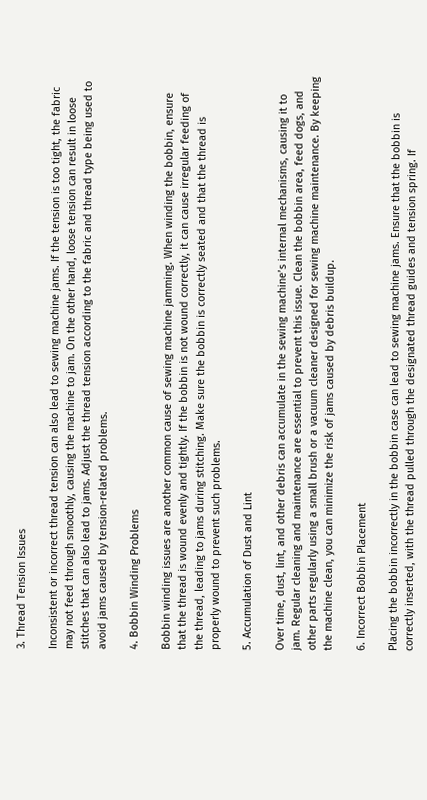3. Thread Tension Issues

Inconsistent or incorrect thread tension can also lead to sewing machine jams. If the tension is too tight, the fabric may not feed through smoothly, causing the machine to jam. On the other hand, loose tension can result in loose stitches that can also lead to jams. Adjust the thread tension according to the fabric and thread type being used to avoid jams caused by tension-related problems.

4. Bobbin Winding Problems

Bobbin winding issues are another common cause of sewing machine jamming. When winding the bobbin, ensure that the thread is wound evenly and tightly. If the bobbin is not wound correctly, it can cause irregular feeding of the thread, leading to jams during stitching. Make sure the bobbin is correctly seated and that the thread is properly wound to prevent such problems.

5. Accumulation of Dust and Lint

Over time, dust, lint, and other debris can accumulate in the sewing machine’s internal mechanisms, causing it to jam. Regular cleaning and maintenance are essential to prevent this issue. Clean the bobbin area, feed dogs, and other parts regularly using a small brush or a vacuum cleaner designed for sewing machine maintenance. By keeping the machine clean, you can minimize the risk of jams caused by debris buildup.

6. Incorrect Bobbin Placement

Placing the bobbin incorrectly in the bobbin case can lead to sewing machine jams. Ensure that the bobbin is correctly inserted, with the thread pulled through the designated thread guides and tension spring. If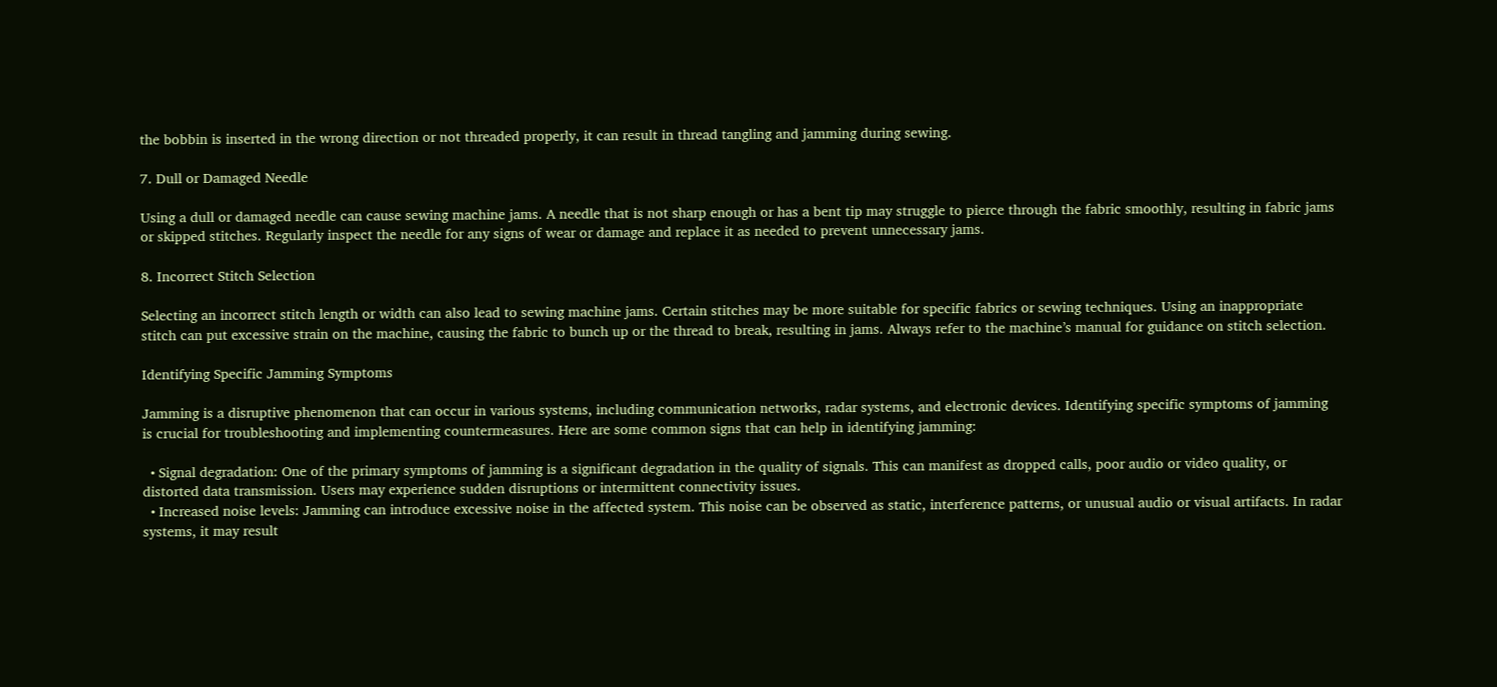the bobbin is inserted in the wrong direction or not threaded properly, it can result in thread tangling and jamming during sewing.

7. Dull or Damaged Needle

Using a dull or damaged needle can cause sewing machine jams. A needle that is not sharp enough or has a bent tip may struggle to pierce through the fabric smoothly, resulting in fabric jams or skipped stitches. Regularly inspect the needle for any signs of wear or damage and replace it as needed to prevent unnecessary jams.

8. Incorrect Stitch Selection

Selecting an incorrect stitch length or width can also lead to sewing machine jams. Certain stitches may be more suitable for specific fabrics or sewing techniques. Using an inappropriate stitch can put excessive strain on the machine, causing the fabric to bunch up or the thread to break, resulting in jams. Always refer to the machine’s manual for guidance on stitch selection.

Identifying Specific Jamming Symptoms

Jamming is a disruptive phenomenon that can occur in various systems, including communication networks, radar systems, and electronic devices. Identifying specific symptoms of jamming is crucial for troubleshooting and implementing countermeasures. Here are some common signs that can help in identifying jamming:

  • Signal degradation: One of the primary symptoms of jamming is a significant degradation in the quality of signals. This can manifest as dropped calls, poor audio or video quality, or distorted data transmission. Users may experience sudden disruptions or intermittent connectivity issues.
  • Increased noise levels: Jamming can introduce excessive noise in the affected system. This noise can be observed as static, interference patterns, or unusual audio or visual artifacts. In radar systems, it may result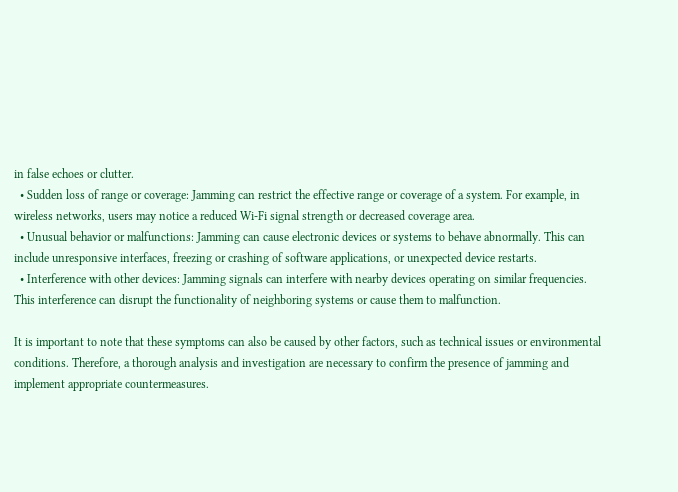in false echoes or clutter.
  • Sudden loss of range or coverage: Jamming can restrict the effective range or coverage of a system. For example, in wireless networks, users may notice a reduced Wi-Fi signal strength or decreased coverage area.
  • Unusual behavior or malfunctions: Jamming can cause electronic devices or systems to behave abnormally. This can include unresponsive interfaces, freezing or crashing of software applications, or unexpected device restarts.
  • Interference with other devices: Jamming signals can interfere with nearby devices operating on similar frequencies. This interference can disrupt the functionality of neighboring systems or cause them to malfunction.

It is important to note that these symptoms can also be caused by other factors, such as technical issues or environmental conditions. Therefore, a thorough analysis and investigation are necessary to confirm the presence of jamming and implement appropriate countermeasures.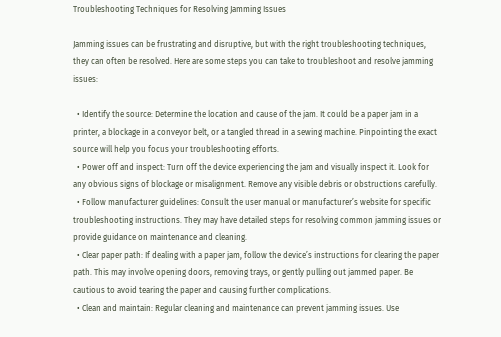Troubleshooting Techniques for Resolving Jamming Issues

Jamming issues can be frustrating and disruptive, but with the right troubleshooting techniques, they can often be resolved. Here are some steps you can take to troubleshoot and resolve jamming issues:

  • Identify the source: Determine the location and cause of the jam. It could be a paper jam in a printer, a blockage in a conveyor belt, or a tangled thread in a sewing machine. Pinpointing the exact source will help you focus your troubleshooting efforts.
  • Power off and inspect: Turn off the device experiencing the jam and visually inspect it. Look for any obvious signs of blockage or misalignment. Remove any visible debris or obstructions carefully.
  • Follow manufacturer guidelines: Consult the user manual or manufacturer’s website for specific troubleshooting instructions. They may have detailed steps for resolving common jamming issues or provide guidance on maintenance and cleaning.
  • Clear paper path: If dealing with a paper jam, follow the device’s instructions for clearing the paper path. This may involve opening doors, removing trays, or gently pulling out jammed paper. Be cautious to avoid tearing the paper and causing further complications.
  • Clean and maintain: Regular cleaning and maintenance can prevent jamming issues. Use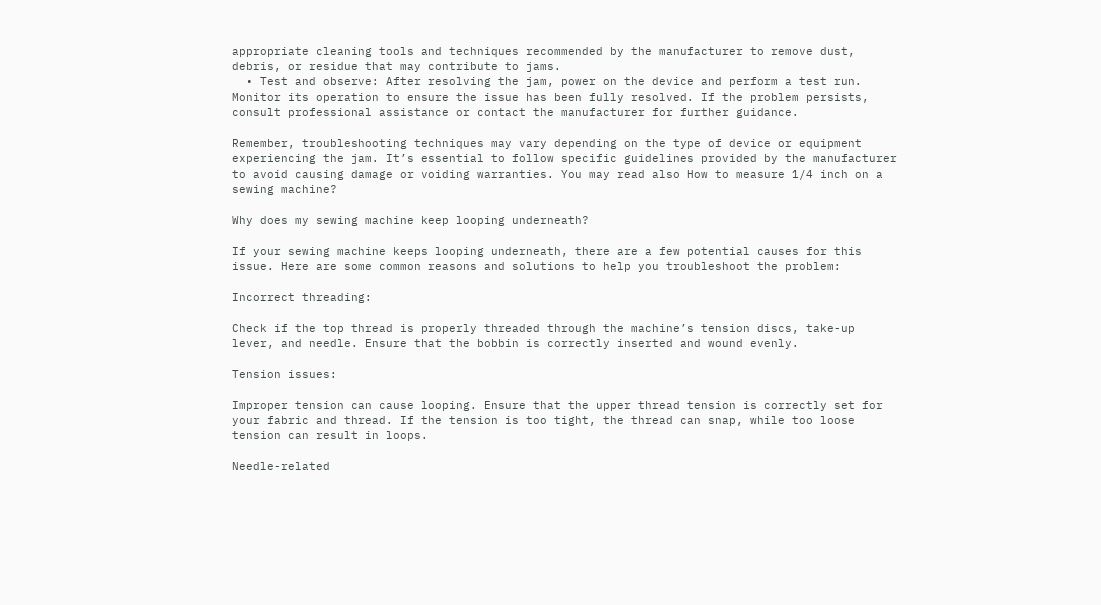appropriate cleaning tools and techniques recommended by the manufacturer to remove dust, debris, or residue that may contribute to jams.
  • Test and observe: After resolving the jam, power on the device and perform a test run. Monitor its operation to ensure the issue has been fully resolved. If the problem persists, consult professional assistance or contact the manufacturer for further guidance.

Remember, troubleshooting techniques may vary depending on the type of device or equipment experiencing the jam. It’s essential to follow specific guidelines provided by the manufacturer to avoid causing damage or voiding warranties. You may read also How to measure 1/4 inch on a sewing machine?

Why does my sewing machine keep looping underneath?

If your sewing machine keeps looping underneath, there are a few potential causes for this issue. Here are some common reasons and solutions to help you troubleshoot the problem:

Incorrect threading:

Check if the top thread is properly threaded through the machine’s tension discs, take-up lever, and needle. Ensure that the bobbin is correctly inserted and wound evenly.

Tension issues:

Improper tension can cause looping. Ensure that the upper thread tension is correctly set for your fabric and thread. If the tension is too tight, the thread can snap, while too loose tension can result in loops.

Needle-related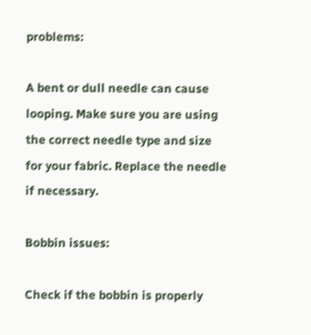problems:

A bent or dull needle can cause looping. Make sure you are using the correct needle type and size for your fabric. Replace the needle if necessary.

Bobbin issues:

Check if the bobbin is properly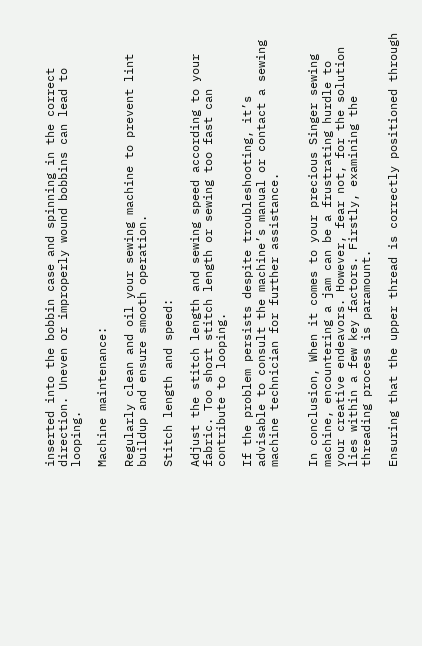inserted into the bobbin case and spinning in the correct direction. Uneven or improperly wound bobbins can lead to looping.

Machine maintenance:

Regularly clean and oil your sewing machine to prevent lint buildup and ensure smooth operation.

Stitch length and speed:

Adjust the stitch length and sewing speed according to your fabric. Too short stitch length or sewing too fast can contribute to looping.

If the problem persists despite troubleshooting, it’s advisable to consult the machine’s manual or contact a sewing machine technician for further assistance.


In conclusion, When it comes to your precious Singer sewing machine, encountering a jam can be a frustrating hurdle to your creative endeavors. However, fear not, for the solution lies within a few key factors. Firstly, examining the threading process is paramount.

Ensuring that the upper thread is correctly positioned through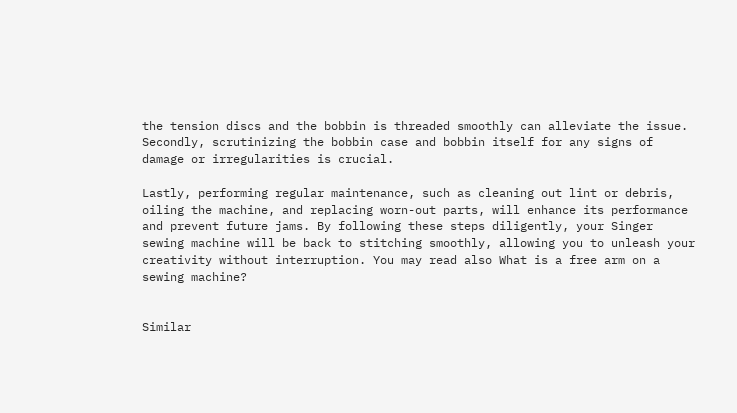the tension discs and the bobbin is threaded smoothly can alleviate the issue. Secondly, scrutinizing the bobbin case and bobbin itself for any signs of damage or irregularities is crucial.

Lastly, performing regular maintenance, such as cleaning out lint or debris, oiling the machine, and replacing worn-out parts, will enhance its performance and prevent future jams. By following these steps diligently, your Singer sewing machine will be back to stitching smoothly, allowing you to unleash your creativity without interruption. You may read also What is a free arm on a sewing machine?


Similar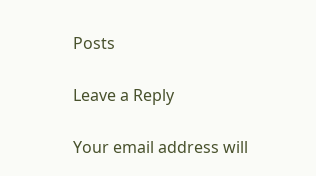Posts

Leave a Reply

Your email address will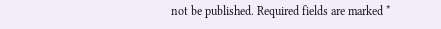not be published. Required fields are marked *